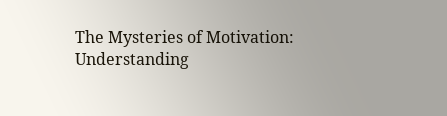The Mysteries of Motivation: Understanding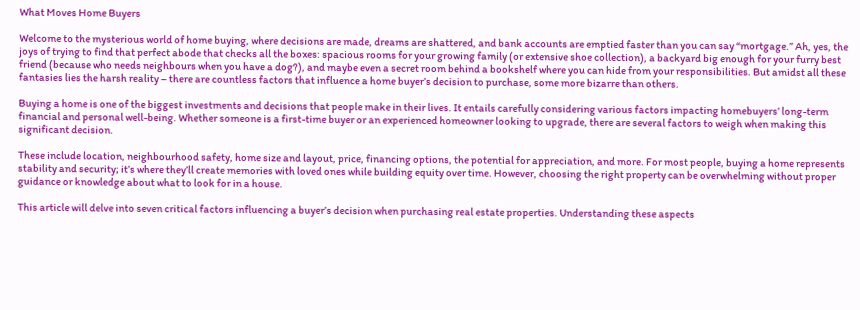What Moves Home Buyers

Welcome to the mysterious world of home buying, where decisions are made, dreams are shattered, and bank accounts are emptied faster than you can say “mortgage.” Ah, yes, the joys of trying to find that perfect abode that checks all the boxes: spacious rooms for your growing family (or extensive shoe collection), a backyard big enough for your furry best friend (because who needs neighbours when you have a dog?), and maybe even a secret room behind a bookshelf where you can hide from your responsibilities. But amidst all these fantasies lies the harsh reality – there are countless factors that influence a home buyer’s decision to purchase, some more bizarre than others.

Buying a home is one of the biggest investments and decisions that people make in their lives. It entails carefully considering various factors impacting homebuyers’ long-term financial and personal well-being. Whether someone is a first-time buyer or an experienced homeowner looking to upgrade, there are several factors to weigh when making this significant decision.

These include location, neighbourhood safety, home size and layout, price, financing options, the potential for appreciation, and more. For most people, buying a home represents stability and security; it’s where they’ll create memories with loved ones while building equity over time. However, choosing the right property can be overwhelming without proper guidance or knowledge about what to look for in a house.

This article will delve into seven critical factors influencing a buyer’s decision when purchasing real estate properties. Understanding these aspects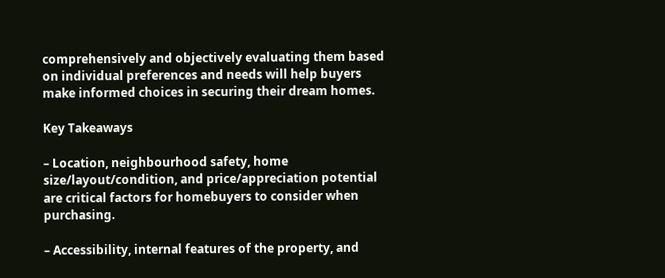comprehensively and objectively evaluating them based on individual preferences and needs will help buyers make informed choices in securing their dream homes.

Key Takeaways

– Location, neighbourhood safety, home size/layout/condition, and price/appreciation potential are critical factors for homebuyers to consider when purchasing.

– Accessibility, internal features of the property, and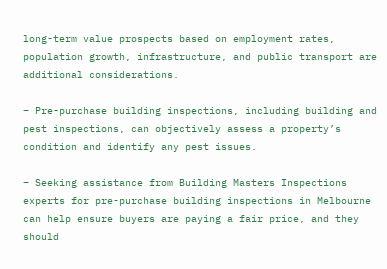long-term value prospects based on employment rates, population growth, infrastructure, and public transport are additional considerations.

– Pre-purchase building inspections, including building and pest inspections, can objectively assess a property’s condition and identify any pest issues.

– Seeking assistance from Building Masters Inspections experts for pre-purchase building inspections in Melbourne can help ensure buyers are paying a fair price, and they should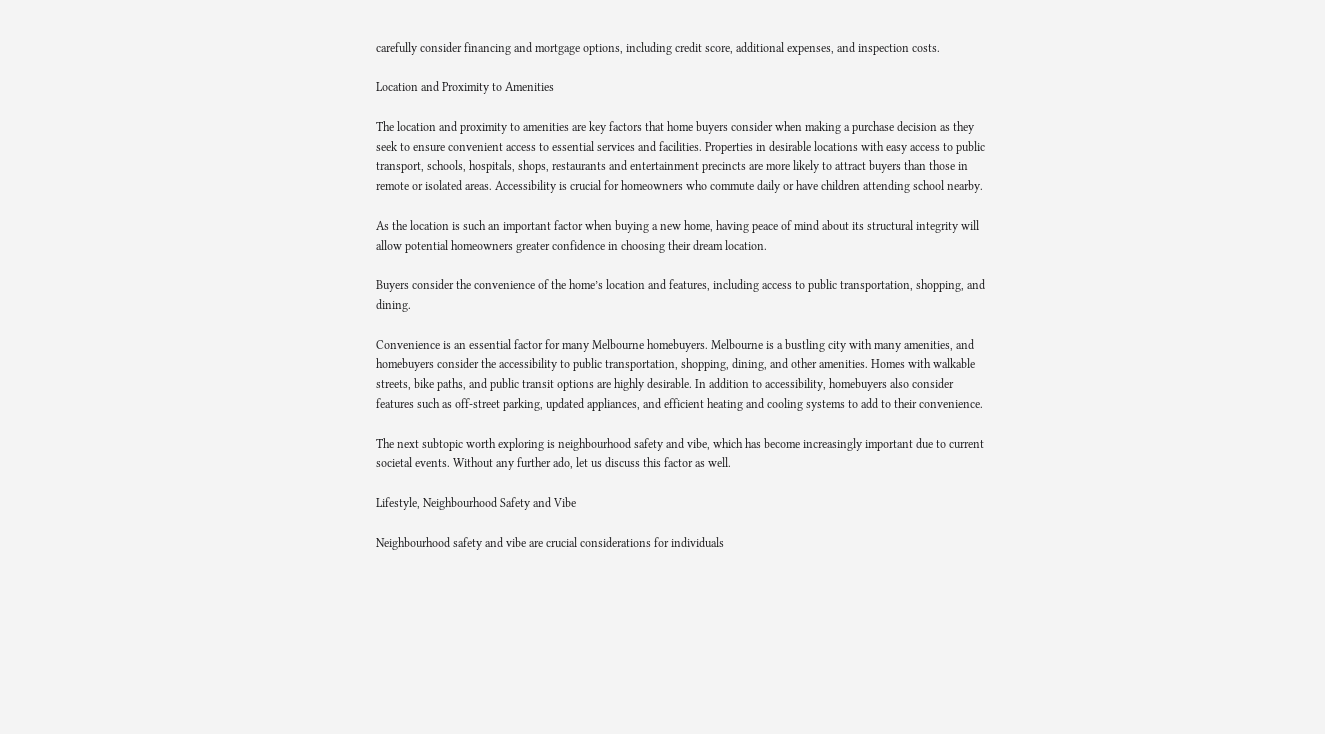carefully consider financing and mortgage options, including credit score, additional expenses, and inspection costs.

Location and Proximity to Amenities

The location and proximity to amenities are key factors that home buyers consider when making a purchase decision as they seek to ensure convenient access to essential services and facilities. Properties in desirable locations with easy access to public transport, schools, hospitals, shops, restaurants and entertainment precincts are more likely to attract buyers than those in remote or isolated areas. Accessibility is crucial for homeowners who commute daily or have children attending school nearby.

As the location is such an important factor when buying a new home, having peace of mind about its structural integrity will allow potential homeowners greater confidence in choosing their dream location.

Buyers consider the convenience of the home’s location and features, including access to public transportation, shopping, and dining.

Convenience is an essential factor for many Melbourne homebuyers. Melbourne is a bustling city with many amenities, and homebuyers consider the accessibility to public transportation, shopping, dining, and other amenities. Homes with walkable streets, bike paths, and public transit options are highly desirable. In addition to accessibility, homebuyers also consider features such as off-street parking, updated appliances, and efficient heating and cooling systems to add to their convenience.

The next subtopic worth exploring is neighbourhood safety and vibe, which has become increasingly important due to current societal events. Without any further ado, let us discuss this factor as well.

Lifestyle, Neighbourhood Safety and Vibe

Neighbourhood safety and vibe are crucial considerations for individuals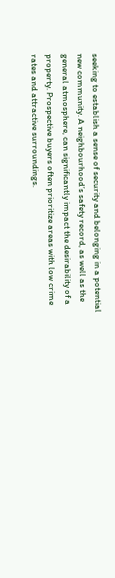seeking to establish a sense of security and belonging in a potential new community. A neighbourhood’s safety record, as well as the general atmosphere, can significantly impact the desirability of a property. Prospective buyers often prioritize areas with low crime rates and attractive surroundings.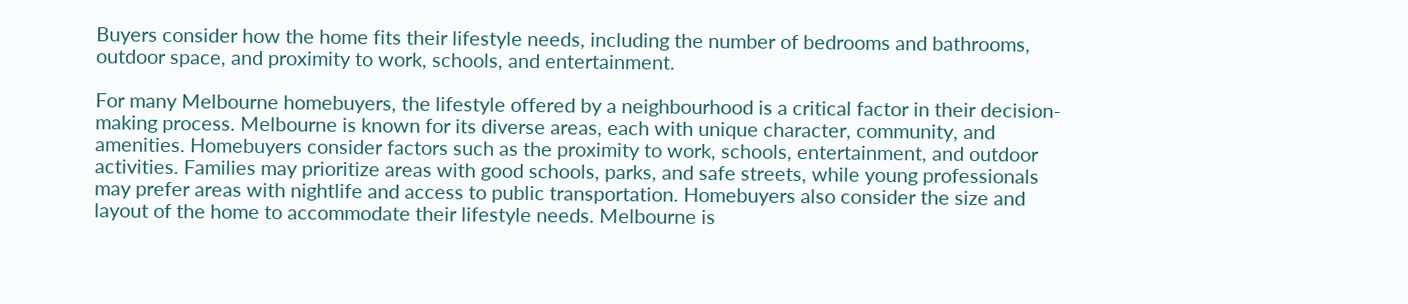Buyers consider how the home fits their lifestyle needs, including the number of bedrooms and bathrooms, outdoor space, and proximity to work, schools, and entertainment.

For many Melbourne homebuyers, the lifestyle offered by a neighbourhood is a critical factor in their decision-making process. Melbourne is known for its diverse areas, each with unique character, community, and amenities. Homebuyers consider factors such as the proximity to work, schools, entertainment, and outdoor activities. Families may prioritize areas with good schools, parks, and safe streets, while young professionals may prefer areas with nightlife and access to public transportation. Homebuyers also consider the size and layout of the home to accommodate their lifestyle needs. Melbourne is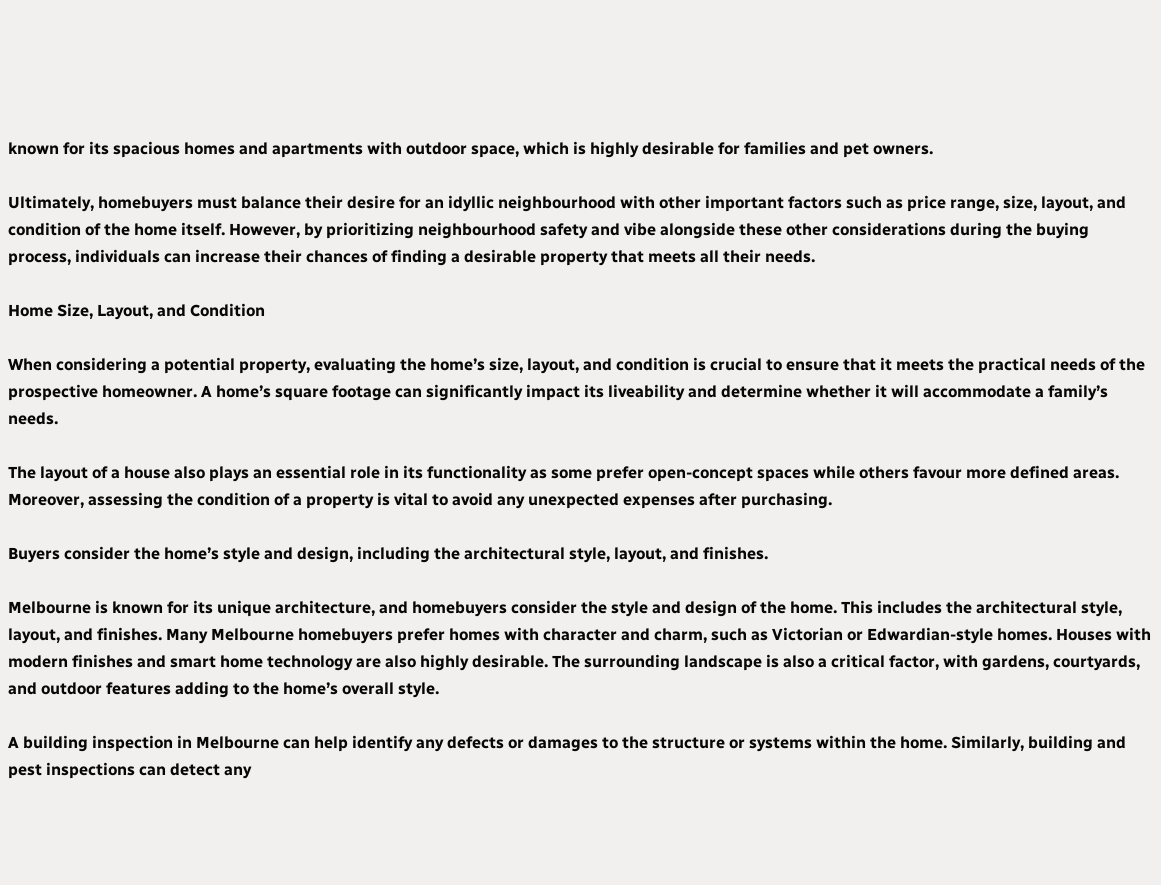known for its spacious homes and apartments with outdoor space, which is highly desirable for families and pet owners.

Ultimately, homebuyers must balance their desire for an idyllic neighbourhood with other important factors such as price range, size, layout, and condition of the home itself. However, by prioritizing neighbourhood safety and vibe alongside these other considerations during the buying process, individuals can increase their chances of finding a desirable property that meets all their needs.

Home Size, Layout, and Condition

When considering a potential property, evaluating the home’s size, layout, and condition is crucial to ensure that it meets the practical needs of the prospective homeowner. A home’s square footage can significantly impact its liveability and determine whether it will accommodate a family’s needs.

The layout of a house also plays an essential role in its functionality as some prefer open-concept spaces while others favour more defined areas. Moreover, assessing the condition of a property is vital to avoid any unexpected expenses after purchasing.

Buyers consider the home’s style and design, including the architectural style, layout, and finishes.

Melbourne is known for its unique architecture, and homebuyers consider the style and design of the home. This includes the architectural style, layout, and finishes. Many Melbourne homebuyers prefer homes with character and charm, such as Victorian or Edwardian-style homes. Houses with modern finishes and smart home technology are also highly desirable. The surrounding landscape is also a critical factor, with gardens, courtyards, and outdoor features adding to the home’s overall style.

A building inspection in Melbourne can help identify any defects or damages to the structure or systems within the home. Similarly, building and pest inspections can detect any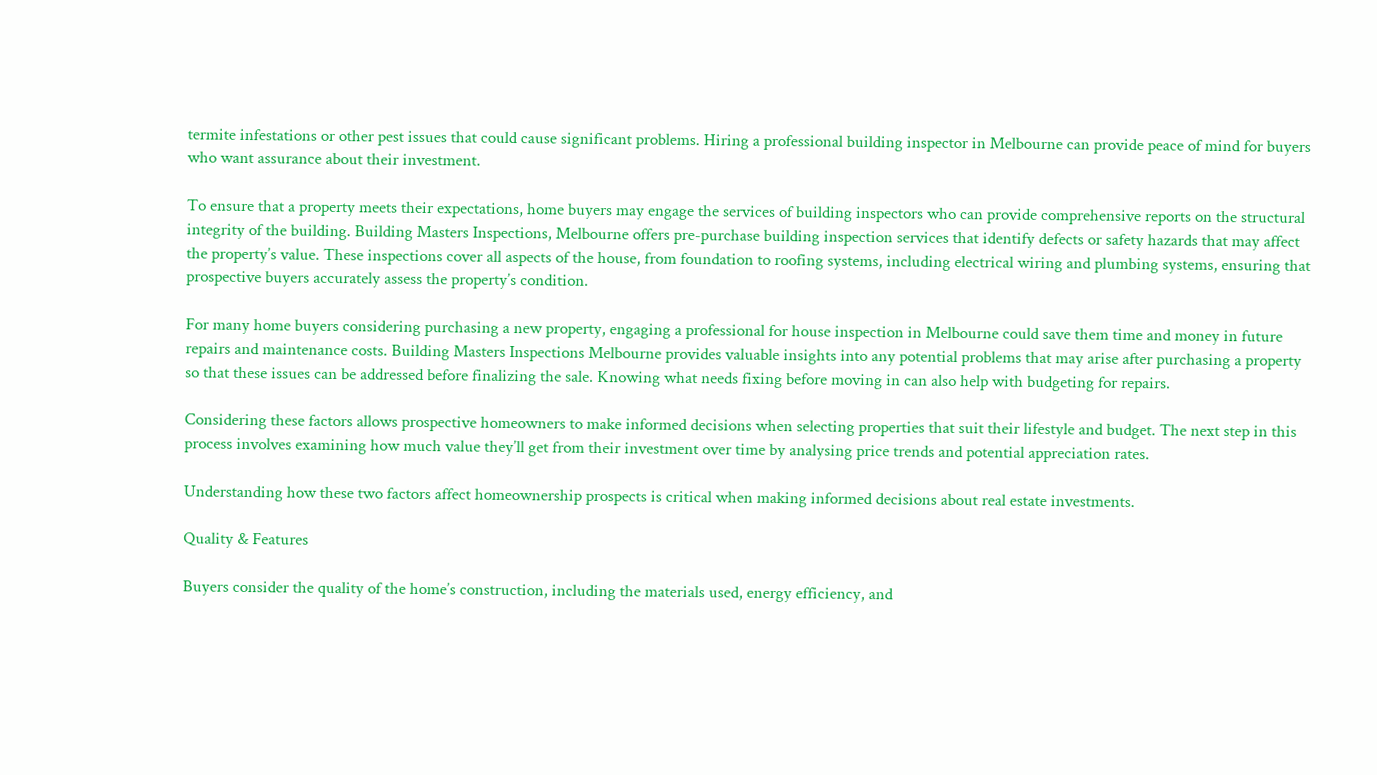termite infestations or other pest issues that could cause significant problems. Hiring a professional building inspector in Melbourne can provide peace of mind for buyers who want assurance about their investment.

To ensure that a property meets their expectations, home buyers may engage the services of building inspectors who can provide comprehensive reports on the structural integrity of the building. Building Masters Inspections, Melbourne offers pre-purchase building inspection services that identify defects or safety hazards that may affect the property’s value. These inspections cover all aspects of the house, from foundation to roofing systems, including electrical wiring and plumbing systems, ensuring that prospective buyers accurately assess the property’s condition.

For many home buyers considering purchasing a new property, engaging a professional for house inspection in Melbourne could save them time and money in future repairs and maintenance costs. Building Masters Inspections Melbourne provides valuable insights into any potential problems that may arise after purchasing a property so that these issues can be addressed before finalizing the sale. Knowing what needs fixing before moving in can also help with budgeting for repairs.

Considering these factors allows prospective homeowners to make informed decisions when selecting properties that suit their lifestyle and budget. The next step in this process involves examining how much value they’ll get from their investment over time by analysing price trends and potential appreciation rates.

Understanding how these two factors affect homeownership prospects is critical when making informed decisions about real estate investments.

Quality & Features

Buyers consider the quality of the home’s construction, including the materials used, energy efficiency, and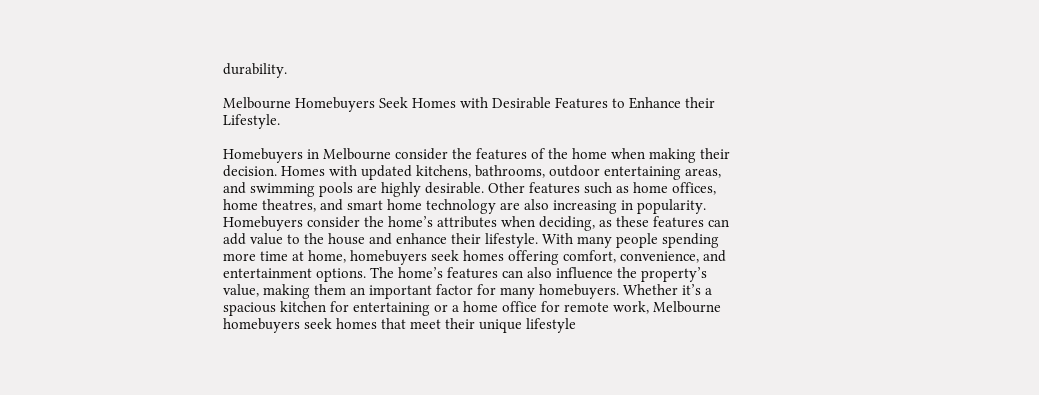durability.

Melbourne Homebuyers Seek Homes with Desirable Features to Enhance their Lifestyle.

Homebuyers in Melbourne consider the features of the home when making their decision. Homes with updated kitchens, bathrooms, outdoor entertaining areas, and swimming pools are highly desirable. Other features such as home offices, home theatres, and smart home technology are also increasing in popularity. Homebuyers consider the home’s attributes when deciding, as these features can add value to the house and enhance their lifestyle. With many people spending more time at home, homebuyers seek homes offering comfort, convenience, and entertainment options. The home’s features can also influence the property’s value, making them an important factor for many homebuyers. Whether it’s a spacious kitchen for entertaining or a home office for remote work, Melbourne homebuyers seek homes that meet their unique lifestyle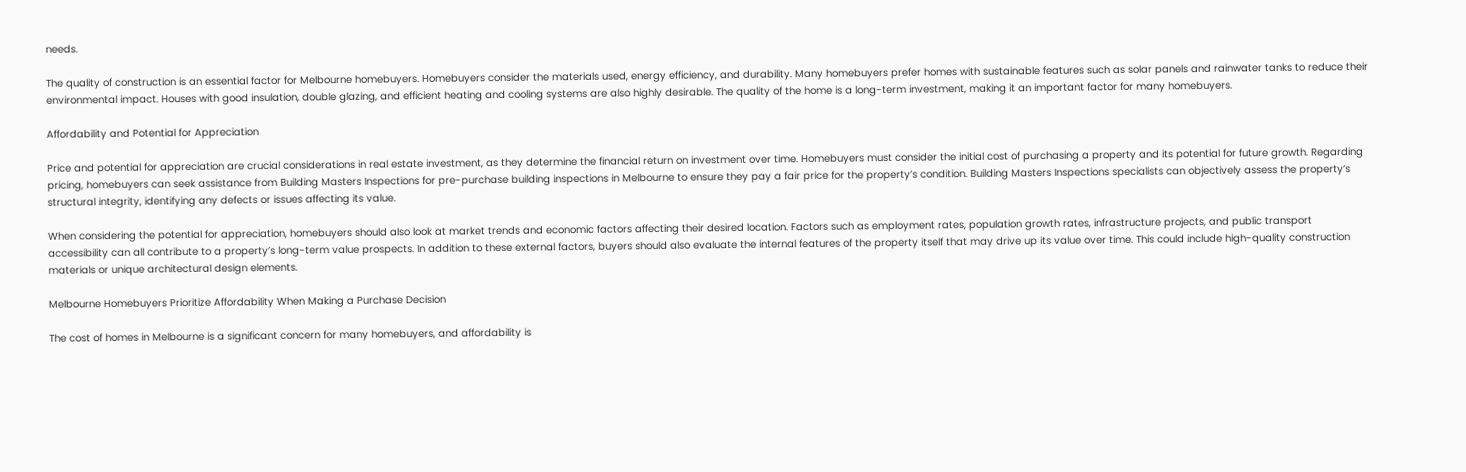needs.

The quality of construction is an essential factor for Melbourne homebuyers. Homebuyers consider the materials used, energy efficiency, and durability. Many homebuyers prefer homes with sustainable features such as solar panels and rainwater tanks to reduce their environmental impact. Houses with good insulation, double glazing, and efficient heating and cooling systems are also highly desirable. The quality of the home is a long-term investment, making it an important factor for many homebuyers.

Affordability and Potential for Appreciation

Price and potential for appreciation are crucial considerations in real estate investment, as they determine the financial return on investment over time. Homebuyers must consider the initial cost of purchasing a property and its potential for future growth. Regarding pricing, homebuyers can seek assistance from Building Masters Inspections for pre-purchase building inspections in Melbourne to ensure they pay a fair price for the property’s condition. Building Masters Inspections specialists can objectively assess the property’s structural integrity, identifying any defects or issues affecting its value.

When considering the potential for appreciation, homebuyers should also look at market trends and economic factors affecting their desired location. Factors such as employment rates, population growth rates, infrastructure projects, and public transport accessibility can all contribute to a property’s long-term value prospects. In addition to these external factors, buyers should also evaluate the internal features of the property itself that may drive up its value over time. This could include high-quality construction materials or unique architectural design elements.

Melbourne Homebuyers Prioritize Affordability When Making a Purchase Decision

The cost of homes in Melbourne is a significant concern for many homebuyers, and affordability is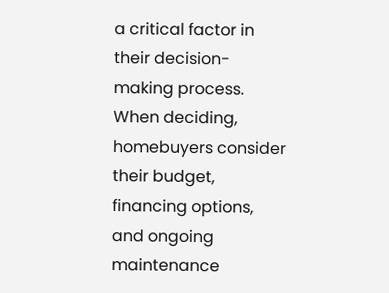a critical factor in their decision-making process. When deciding, homebuyers consider their budget, financing options, and ongoing maintenance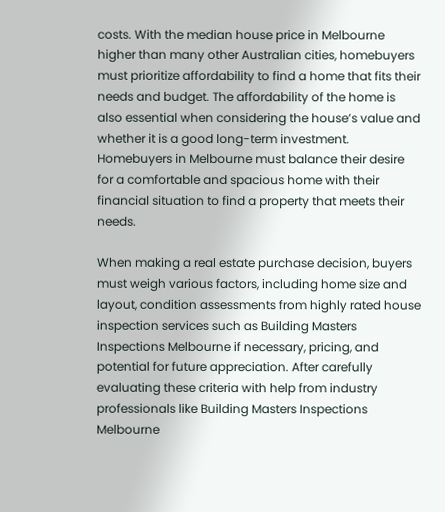costs. With the median house price in Melbourne higher than many other Australian cities, homebuyers must prioritize affordability to find a home that fits their needs and budget. The affordability of the home is also essential when considering the house’s value and whether it is a good long-term investment. Homebuyers in Melbourne must balance their desire for a comfortable and spacious home with their financial situation to find a property that meets their needs.

When making a real estate purchase decision, buyers must weigh various factors, including home size and layout, condition assessments from highly rated house inspection services such as Building Masters Inspections Melbourne if necessary, pricing, and potential for future appreciation. After carefully evaluating these criteria with help from industry professionals like Building Masters Inspections Melbourne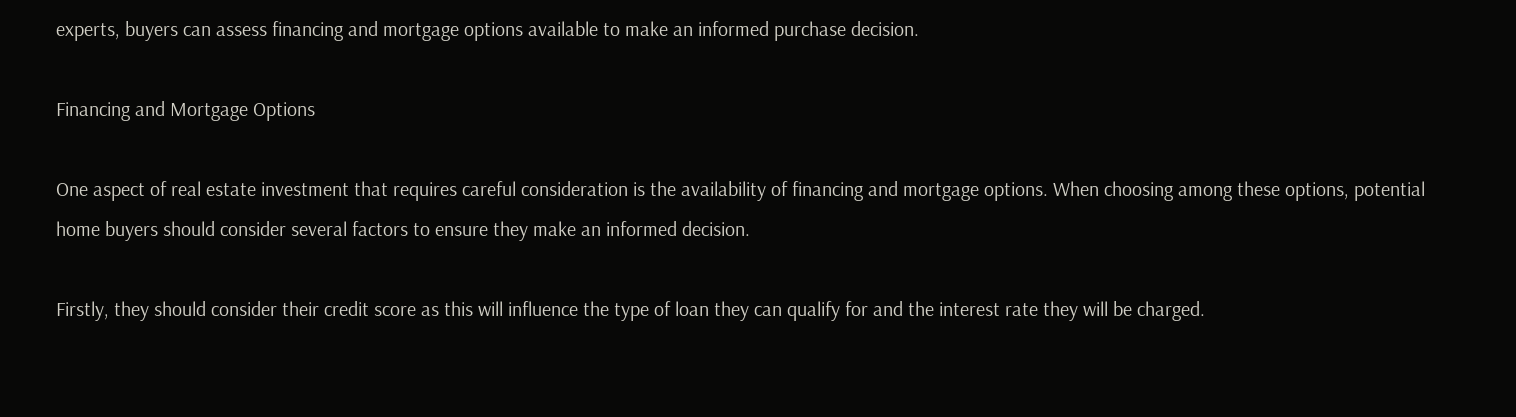experts, buyers can assess financing and mortgage options available to make an informed purchase decision.

Financing and Mortgage Options

One aspect of real estate investment that requires careful consideration is the availability of financing and mortgage options. When choosing among these options, potential home buyers should consider several factors to ensure they make an informed decision.

Firstly, they should consider their credit score as this will influence the type of loan they can qualify for and the interest rate they will be charged.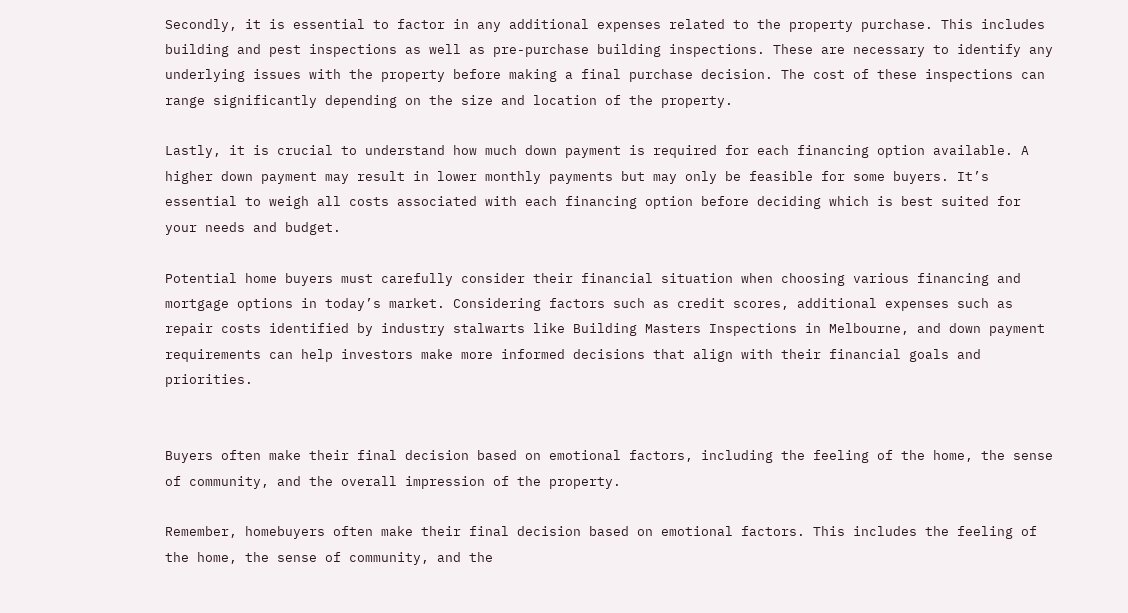Secondly, it is essential to factor in any additional expenses related to the property purchase. This includes building and pest inspections as well as pre-purchase building inspections. These are necessary to identify any underlying issues with the property before making a final purchase decision. The cost of these inspections can range significantly depending on the size and location of the property.

Lastly, it is crucial to understand how much down payment is required for each financing option available. A higher down payment may result in lower monthly payments but may only be feasible for some buyers. It’s essential to weigh all costs associated with each financing option before deciding which is best suited for your needs and budget.

Potential home buyers must carefully consider their financial situation when choosing various financing and mortgage options in today’s market. Considering factors such as credit scores, additional expenses such as repair costs identified by industry stalwarts like Building Masters Inspections in Melbourne, and down payment requirements can help investors make more informed decisions that align with their financial goals and priorities.


Buyers often make their final decision based on emotional factors, including the feeling of the home, the sense of community, and the overall impression of the property.

Remember, homebuyers often make their final decision based on emotional factors. This includes the feeling of the home, the sense of community, and the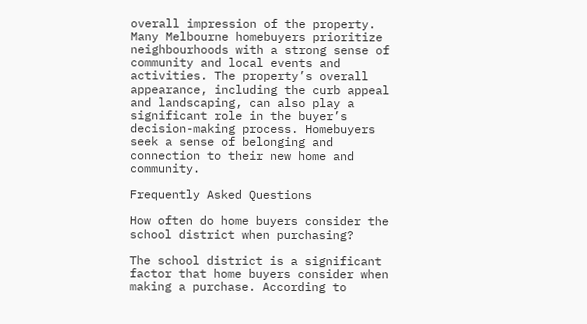overall impression of the property. Many Melbourne homebuyers prioritize neighbourhoods with a strong sense of community and local events and activities. The property’s overall appearance, including the curb appeal and landscaping, can also play a significant role in the buyer’s decision-making process. Homebuyers seek a sense of belonging and connection to their new home and community.

Frequently Asked Questions

How often do home buyers consider the school district when purchasing?

The school district is a significant factor that home buyers consider when making a purchase. According to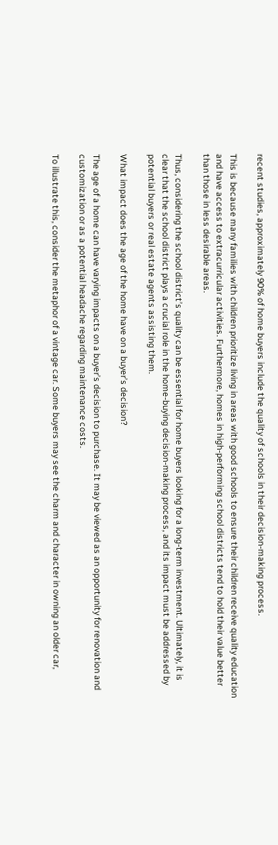recent studies, approximately 90% of home buyers include the quality of schools in their decision-making process.

This is because many families with children prioritize living in areas with good schools to ensure their children receive quality education and have access to extracurricular activities. Furthermore, homes in high-performing school districts tend to hold their value better than those in less desirable areas.

Thus, considering the school district’s quality can be essential for home buyers looking for a long-term investment. Ultimately, it is clear that the school district plays a crucial role in the home-buying decision-making process, and its impact must be addressed by potential buyers or real estate agents assisting them.

What impact does the age of the home have on a buyer’s decision?

The age of a home can have varying impacts on a buyer’s decision to purchase. It may be viewed as an opportunity for renovation and customization or as a potential headache regarding maintenance costs.

To illustrate this, consider the metaphor of a vintage car. Some buyers may see the charm and character in owning an older car,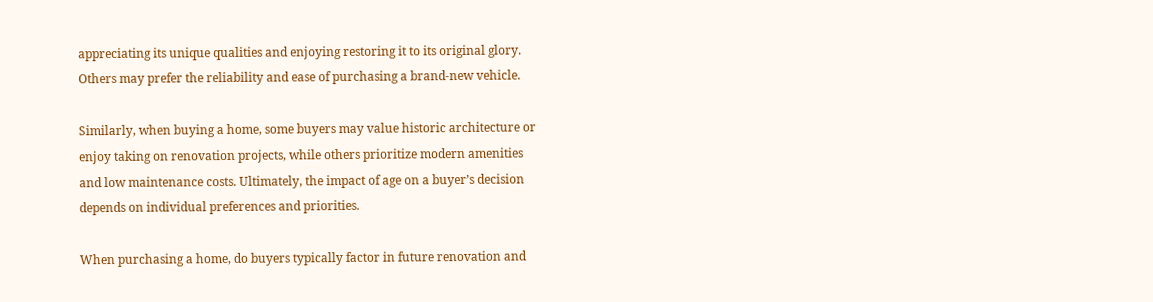appreciating its unique qualities and enjoying restoring it to its original glory. Others may prefer the reliability and ease of purchasing a brand-new vehicle.

Similarly, when buying a home, some buyers may value historic architecture or enjoy taking on renovation projects, while others prioritize modern amenities and low maintenance costs. Ultimately, the impact of age on a buyer’s decision depends on individual preferences and priorities.

When purchasing a home, do buyers typically factor in future renovation and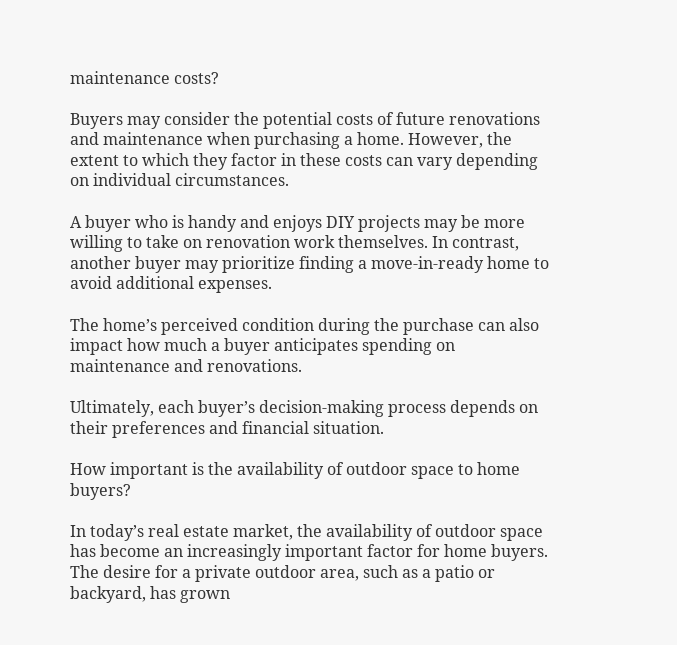maintenance costs?

Buyers may consider the potential costs of future renovations and maintenance when purchasing a home. However, the extent to which they factor in these costs can vary depending on individual circumstances.

A buyer who is handy and enjoys DIY projects may be more willing to take on renovation work themselves. In contrast, another buyer may prioritize finding a move-in-ready home to avoid additional expenses.

The home’s perceived condition during the purchase can also impact how much a buyer anticipates spending on maintenance and renovations.

Ultimately, each buyer’s decision-making process depends on their preferences and financial situation.

How important is the availability of outdoor space to home buyers?

In today’s real estate market, the availability of outdoor space has become an increasingly important factor for home buyers. The desire for a private outdoor area, such as a patio or backyard, has grown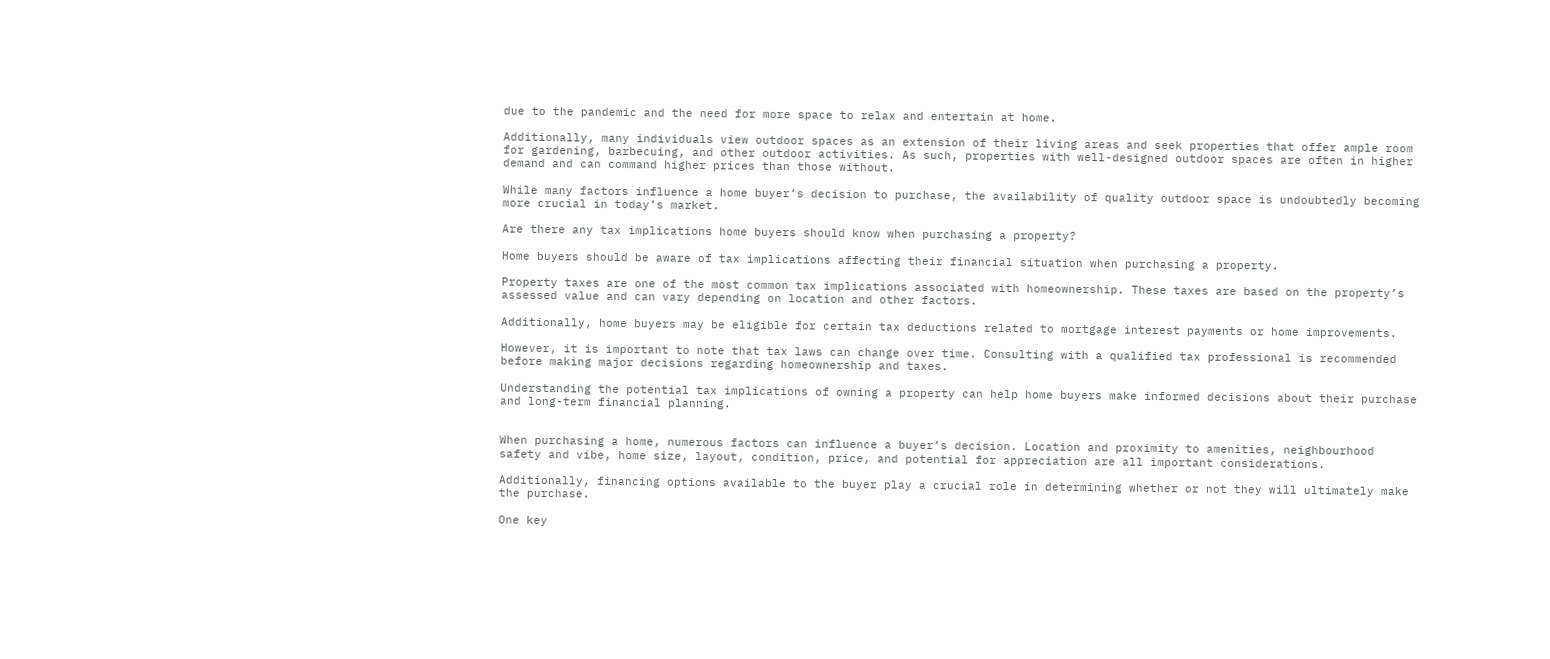due to the pandemic and the need for more space to relax and entertain at home.

Additionally, many individuals view outdoor spaces as an extension of their living areas and seek properties that offer ample room for gardening, barbecuing, and other outdoor activities. As such, properties with well-designed outdoor spaces are often in higher demand and can command higher prices than those without.

While many factors influence a home buyer’s decision to purchase, the availability of quality outdoor space is undoubtedly becoming more crucial in today’s market.

Are there any tax implications home buyers should know when purchasing a property?

Home buyers should be aware of tax implications affecting their financial situation when purchasing a property.

Property taxes are one of the most common tax implications associated with homeownership. These taxes are based on the property’s assessed value and can vary depending on location and other factors.

Additionally, home buyers may be eligible for certain tax deductions related to mortgage interest payments or home improvements.

However, it is important to note that tax laws can change over time. Consulting with a qualified tax professional is recommended before making major decisions regarding homeownership and taxes.

Understanding the potential tax implications of owning a property can help home buyers make informed decisions about their purchase and long-term financial planning.


When purchasing a home, numerous factors can influence a buyer’s decision. Location and proximity to amenities, neighbourhood safety and vibe, home size, layout, condition, price, and potential for appreciation are all important considerations.

Additionally, financing options available to the buyer play a crucial role in determining whether or not they will ultimately make the purchase.

One key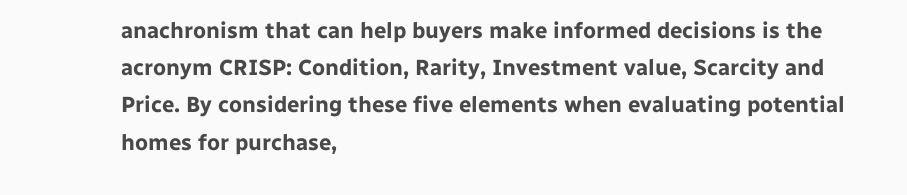anachronism that can help buyers make informed decisions is the acronym CRISP: Condition, Rarity, Investment value, Scarcity and Price. By considering these five elements when evaluating potential homes for purchase,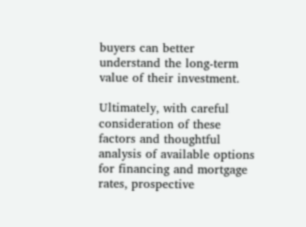buyers can better understand the long-term value of their investment.

Ultimately, with careful consideration of these factors and thoughtful analysis of available options for financing and mortgage rates, prospective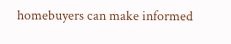homebuyers can make informed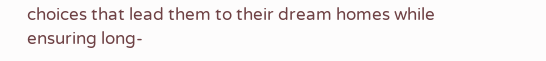choices that lead them to their dream homes while ensuring long-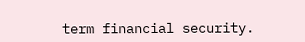term financial security.